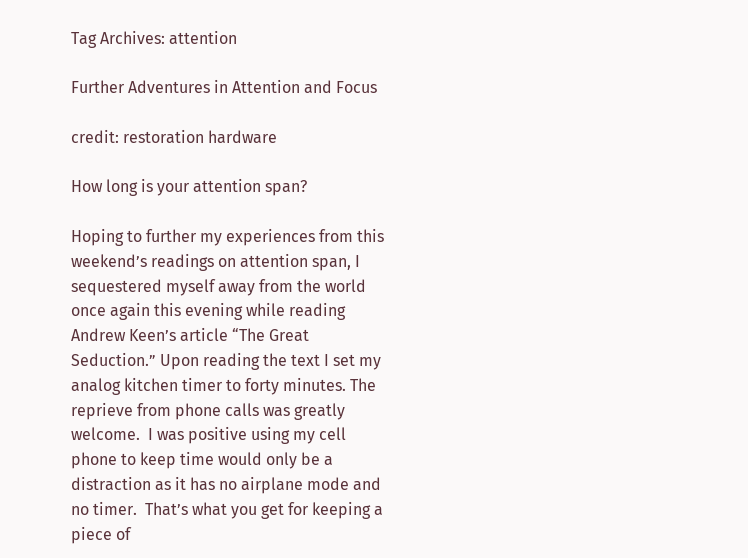Tag Archives: attention

Further Adventures in Attention and Focus

credit: restoration hardware

How long is your attention span?

Hoping to further my experiences from this weekend’s readings on attention span, I sequestered myself away from the world once again this evening while reading Andrew Keen’s article “The Great Seduction.” Upon reading the text I set my analog kitchen timer to forty minutes. The reprieve from phone calls was greatly welcome.  I was positive using my cell phone to keep time would only be a distraction as it has no airplane mode and no timer.  That’s what you get for keeping a piece of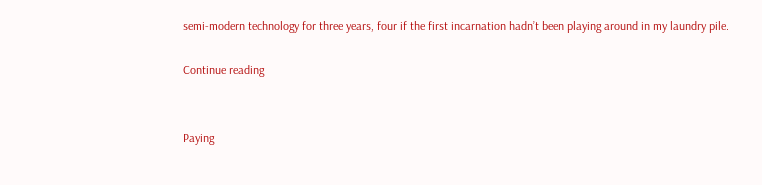semi-modern technology for three years, four if the first incarnation hadn’t been playing around in my laundry pile.

Continue reading


Paying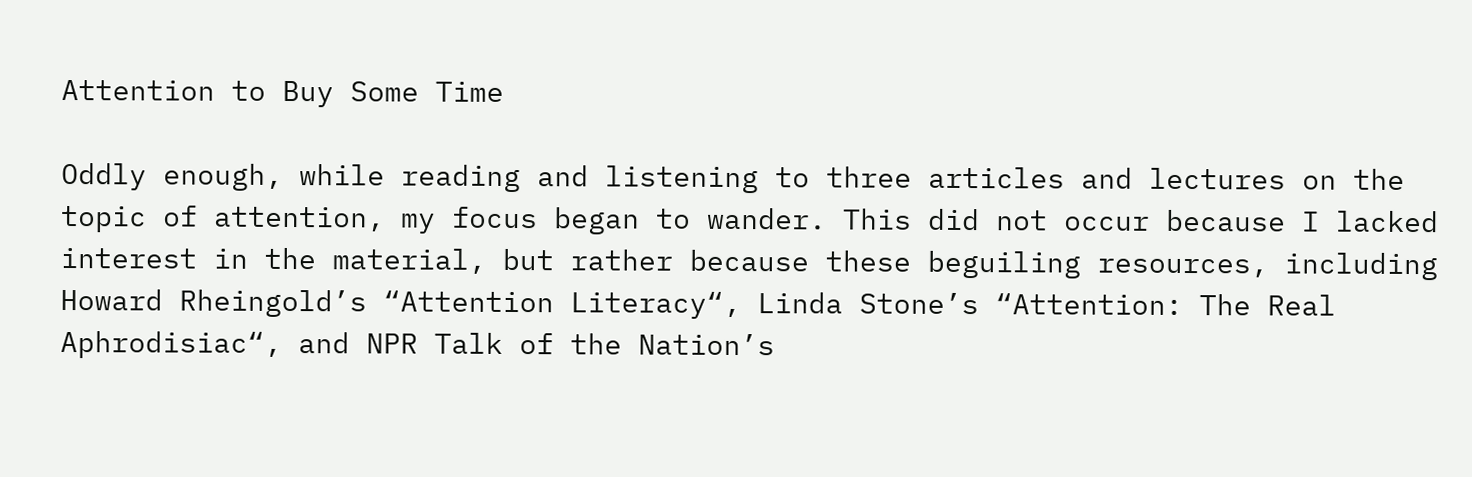Attention to Buy Some Time

Oddly enough, while reading and listening to three articles and lectures on the topic of attention, my focus began to wander. This did not occur because I lacked interest in the material, but rather because these beguiling resources, including Howard Rheingold’s “Attention Literacy“, Linda Stone’s “Attention: The Real Aphrodisiac“, and NPR Talk of the Nation’s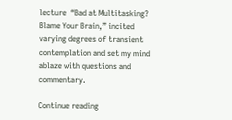lecture  “Bad at Multitasking? Blame Your Brain,” incited varying degrees of transient contemplation and set my mind ablaze with questions and commentary.

Continue reading